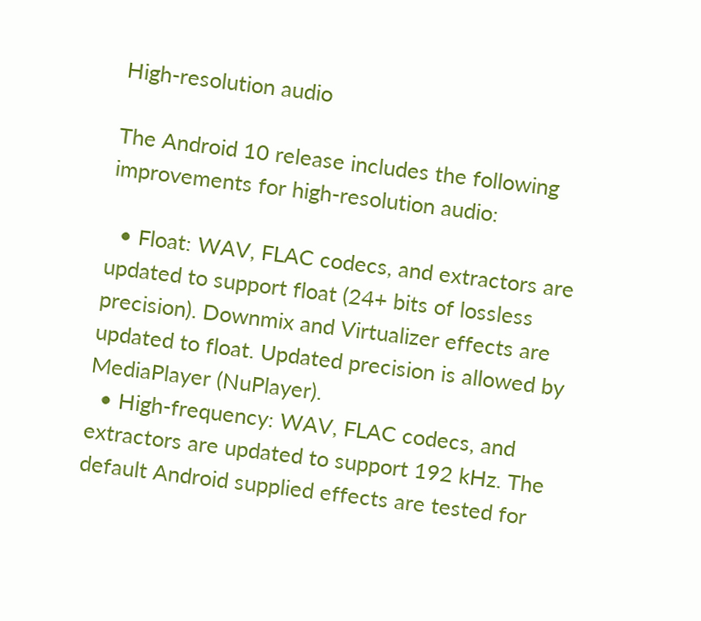High-resolution audio

The Android 10 release includes the following improvements for high-resolution audio:

  • Float: WAV, FLAC codecs, and extractors are updated to support float (24+ bits of lossless precision). Downmix and Virtualizer effects are updated to float. Updated precision is allowed by MediaPlayer (NuPlayer).
  • High-frequency: WAV, FLAC codecs, and extractors are updated to support 192 kHz. The default Android supplied effects are tested for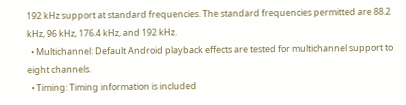192 kHz support at standard frequencies. The standard frequencies permitted are 88.2 kHz, 96 kHz, 176.4 kHz, and 192 kHz.
  • Multichannel: Default Android playback effects are tested for multichannel support to eight channels.
  • Timing: Timing information is included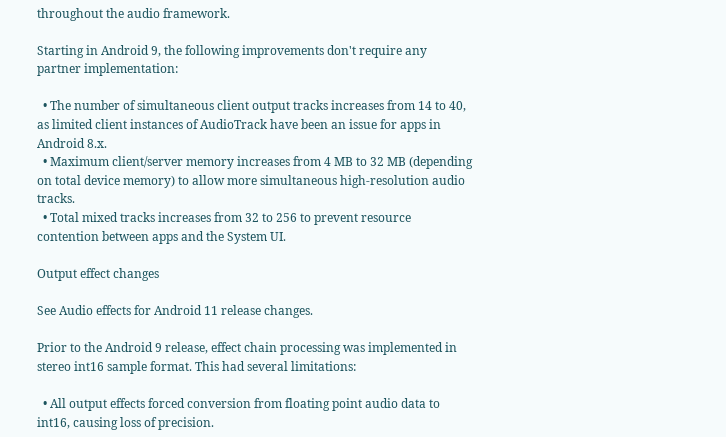throughout the audio framework.

Starting in Android 9, the following improvements don't require any partner implementation:

  • The number of simultaneous client output tracks increases from 14 to 40, as limited client instances of AudioTrack have been an issue for apps in Android 8.x.
  • Maximum client/server memory increases from 4 MB to 32 MB (depending on total device memory) to allow more simultaneous high-resolution audio tracks.
  • Total mixed tracks increases from 32 to 256 to prevent resource contention between apps and the System UI.

Output effect changes

See Audio effects for Android 11 release changes.

Prior to the Android 9 release, effect chain processing was implemented in stereo int16 sample format. This had several limitations:

  • All output effects forced conversion from floating point audio data to int16, causing loss of precision.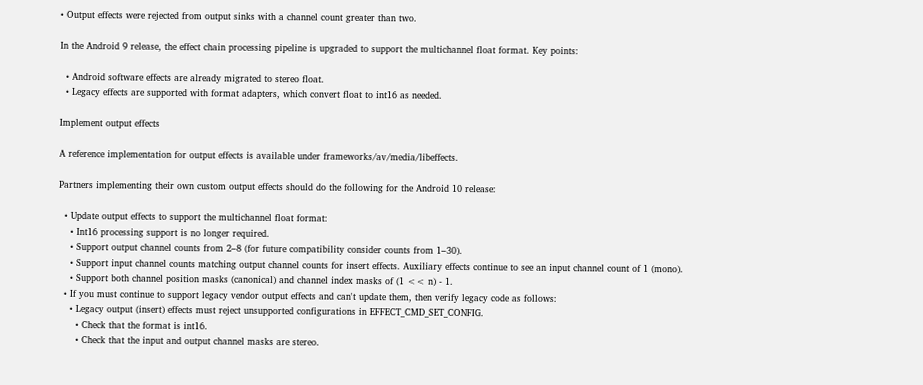• Output effects were rejected from output sinks with a channel count greater than two.

In the Android 9 release, the effect chain processing pipeline is upgraded to support the multichannel float format. Key points:

  • Android software effects are already migrated to stereo float.
  • Legacy effects are supported with format adapters, which convert float to int16 as needed.

Implement output effects

A reference implementation for output effects is available under frameworks/av/media/libeffects.

Partners implementing their own custom output effects should do the following for the Android 10 release:

  • Update output effects to support the multichannel float format:
    • Int16 processing support is no longer required.
    • Support output channel counts from 2–8 (for future compatibility consider counts from 1–30).
    • Support input channel counts matching output channel counts for insert effects. Auxiliary effects continue to see an input channel count of 1 (mono).
    • Support both channel position masks (canonical) and channel index masks of (1 << n) - 1.
  • If you must continue to support legacy vendor output effects and can't update them, then verify legacy code as follows:
    • Legacy output (insert) effects must reject unsupported configurations in EFFECT_CMD_SET_CONFIG.
      • Check that the format is int16.
      • Check that the input and output channel masks are stereo.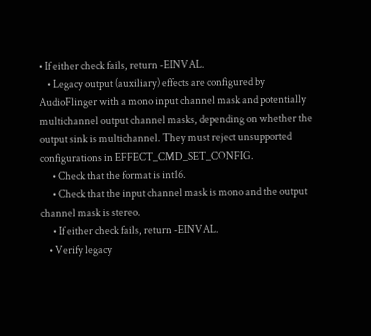• If either check fails, return -EINVAL.
    • Legacy output (auxiliary) effects are configured by AudioFlinger with a mono input channel mask and potentially multichannel output channel masks, depending on whether the output sink is multichannel. They must reject unsupported configurations in EFFECT_CMD_SET_CONFIG.
      • Check that the format is int16.
      • Check that the input channel mask is mono and the output channel mask is stereo.
      • If either check fails, return -EINVAL.
    • Verify legacy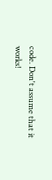code. Don't assume that it works!